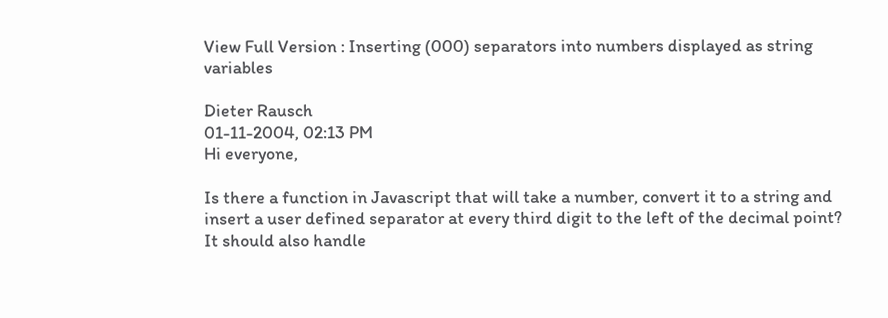View Full Version : Inserting (000) separators into numbers displayed as string variables

Dieter Rausch
01-11-2004, 02:13 PM
Hi everyone,

Is there a function in Javascript that will take a number, convert it to a string and insert a user defined separator at every third digit to the left of the decimal point? It should also handle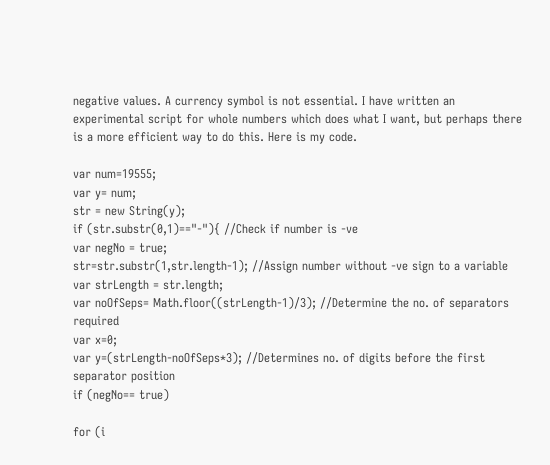negative values. A currency symbol is not essential. I have written an experimental script for whole numbers which does what I want, but perhaps there is a more efficient way to do this. Here is my code.

var num=19555;
var y= num;
str = new String(y);
if (str.substr(0,1)=="-"){ //Check if number is -ve
var negNo = true;
str=str.substr(1,str.length-1); //Assign number without -ve sign to a variable
var strLength = str.length;
var noOfSeps= Math.floor((strLength-1)/3); //Determine the no. of separators required
var x=0;
var y=(strLength-noOfSeps*3); //Determines no. of digits before the first separator position
if (negNo== true)

for (i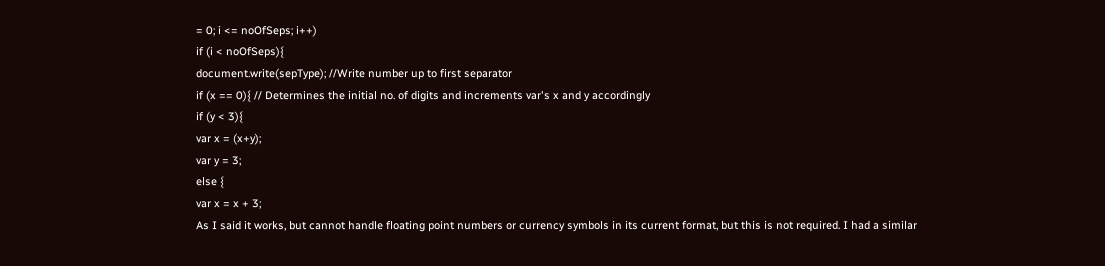= 0; i <= noOfSeps; i++)
if (i < noOfSeps){
document.write(sepType); //Write number up to first separator
if (x == 0){ // Determines the initial no. of digits and increments var's x and y accordingly
if (y < 3){
var x = (x+y);
var y = 3;
else {
var x = x + 3;
As I said it works, but cannot handle floating point numbers or currency symbols in its current format, but this is not required. I had a similar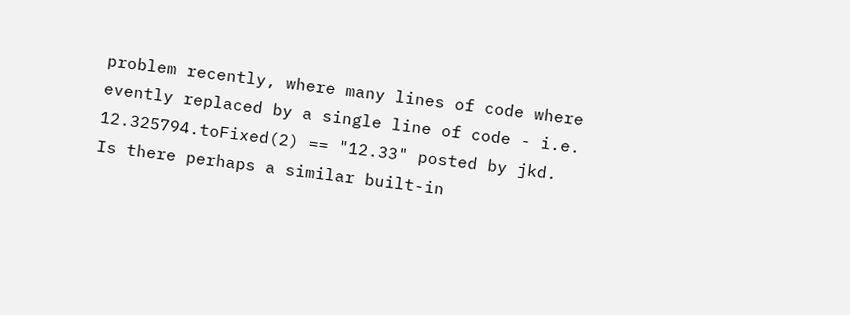problem recently, where many lines of code where evently replaced by a single line of code - i.e. 12.325794.toFixed(2) == "12.33" posted by jkd.
Is there perhaps a similar built-in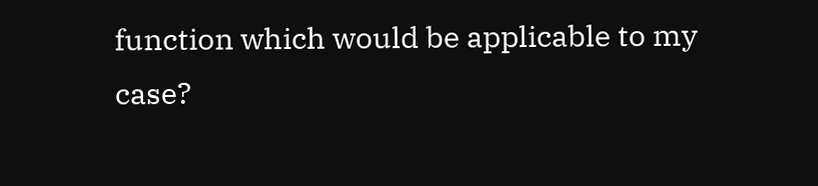function which would be applicable to my case?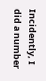Incidently, I did a number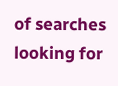of searches looking for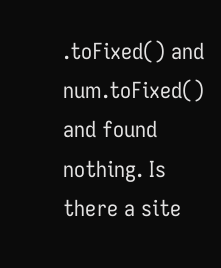.toFixed() and num.toFixed() and found nothing. Is there a site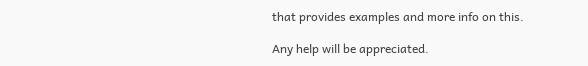that provides examples and more info on this.

Any help will be appreciated.